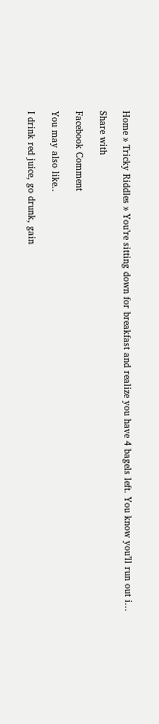Home » Tricky Riddles » You’re sitting down for breakfast and realize you have 4 bagels left. You know you’ll run out i...

Share with

Facebook Comment

You may also like..

I drink red juice, go drunk, gain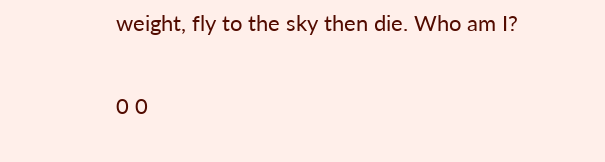weight, fly to the sky then die. Who am I?

0 0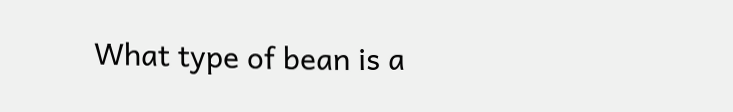What type of bean is a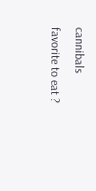cannibals favorite to eat ?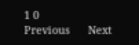1 0
Previous      Next